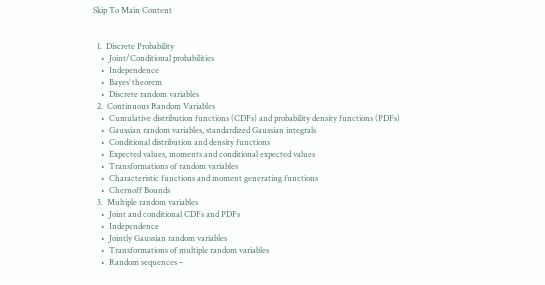Skip To Main Content


  1.  Discrete Probability
    •  Joint/Conditional probabilities
    •  Independence
    •  Bayes’ theorem
    •  Discrete random variables
  2.  Continuous Random Variables
    •  Cumulative distribution functions (CDFs) and probability density functions (PDFs)
    •  Gaussian random variables, standardized Gaussian integrals
    •  Conditional distribution and density functions
    •  Expected values, moments and conditional expected values
    •  Transformations of random variables
    •  Characteristic functions and moment generating functions
    •  Chernoff Bounds
  3.  Multiple random variables
    •  Joint and conditional CDFs and PDFs
    •  Independence
    •  Jointly Gaussian random variables
    •  Transformations of multiple random variables
    •  Random sequences –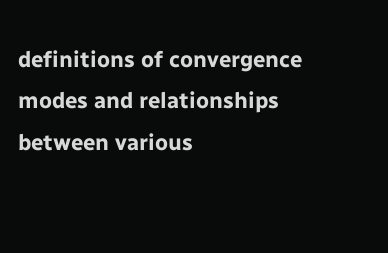definitions of convergence modes and relationships between various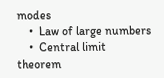modes
    •  Law of large numbers
    •  Central limit theorem